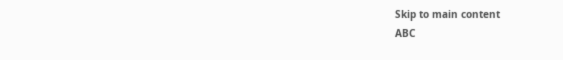Skip to main content
ABC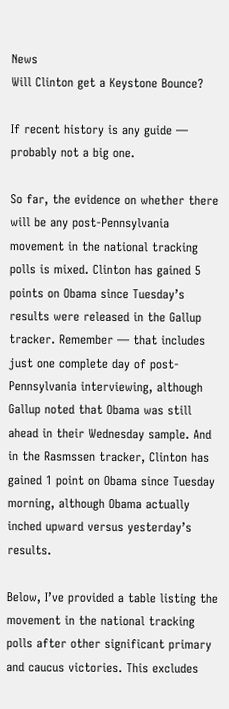News
Will Clinton get a Keystone Bounce?

If recent history is any guide — probably not a big one.

So far, the evidence on whether there will be any post-Pennsylvania movement in the national tracking polls is mixed. Clinton has gained 5 points on Obama since Tuesday’s results were released in the Gallup tracker. Remember — that includes just one complete day of post-Pennsylvania interviewing, although Gallup noted that Obama was still ahead in their Wednesday sample. And in the Rasmssen tracker, Clinton has gained 1 point on Obama since Tuesday morning, although Obama actually inched upward versus yesterday’s results.

Below, I’ve provided a table listing the movement in the national tracking polls after other significant primary and caucus victories. This excludes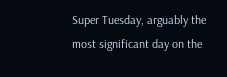Super Tuesday, arguably the most significant day on the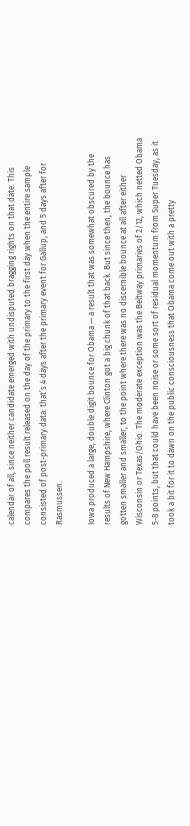calendar of all, since neither candidate emerged with undisputed bragging rights on that date. This compares the poll result released on the day of the primary to the first day when the entire sample consisted of post-primary data: that’s 4 days after the primary event for Gallup, and 5 days after for Rasmussen.

Iowa produced a large, double digit bounce for Obama — a result that was somewhat obscured by the results of New Hampshire, where Clinton got a big chunk of that back. But since then, the bounce has gotten smaller and smaller, to the point where there was no discernible bounce at all after either Wisconsin or Texas/Ohio. The moderate exception was the Beltway primaries of 2/12, which netted Obama 5-8 points, but that could have been noise or some sort of residual momentum from Super Tuesday, as it took a bit for it to dawn on the public consciousness that Obama come out with a pretty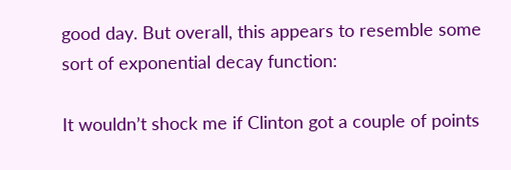good day. But overall, this appears to resemble some sort of exponential decay function:

It wouldn’t shock me if Clinton got a couple of points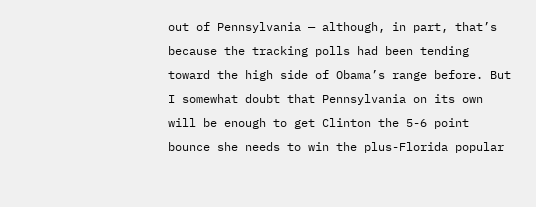out of Pennsylvania — although, in part, that’s because the tracking polls had been tending toward the high side of Obama’s range before. But I somewhat doubt that Pennsylvania on its own will be enough to get Clinton the 5-6 point bounce she needs to win the plus-Florida popular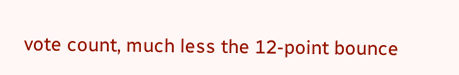vote count, much less the 12-point bounce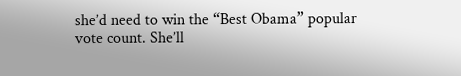she’d need to win the “Best Obama” popular vote count. She’ll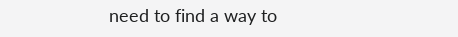need to find a way to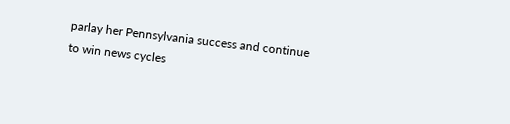parlay her Pennsylvania success and continue to win news cycles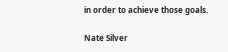in order to achieve those goals.

Nate Silver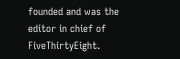founded and was the editor in chief of FiveThirtyEight.